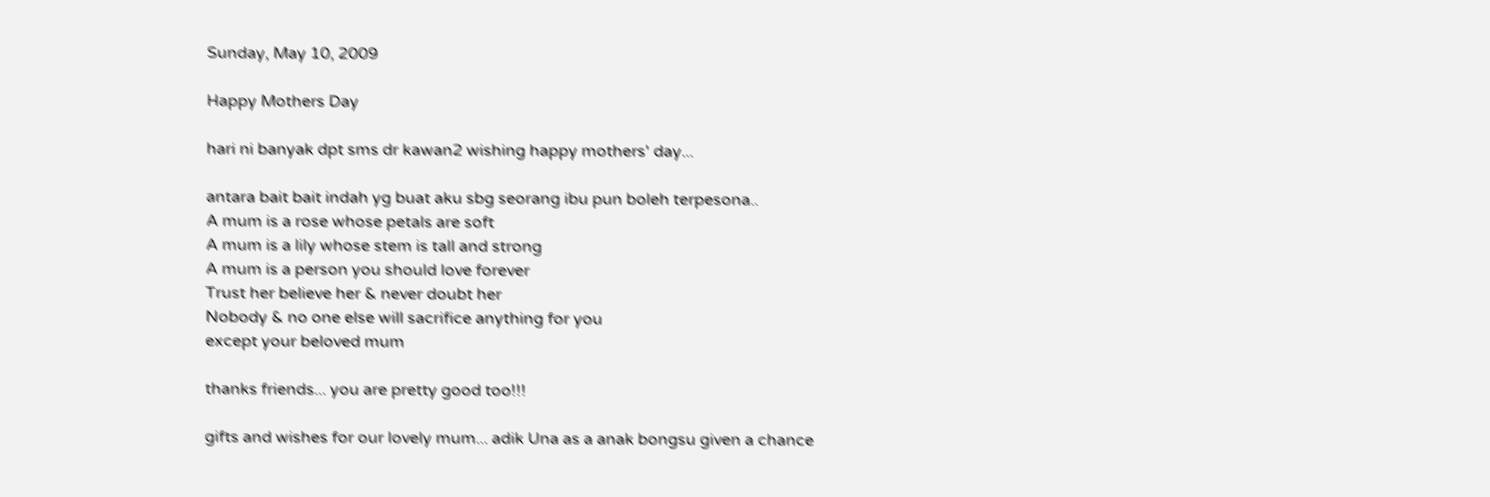Sunday, May 10, 2009

Happy Mothers Day

hari ni banyak dpt sms dr kawan2 wishing happy mothers' day...

antara bait bait indah yg buat aku sbg seorang ibu pun boleh terpesona..
A mum is a rose whose petals are soft
A mum is a lily whose stem is tall and strong
A mum is a person you should love forever
Trust her believe her & never doubt her
Nobody & no one else will sacrifice anything for you
except your beloved mum

thanks friends... you are pretty good too!!!

gifts and wishes for our lovely mum... adik Una as a anak bongsu given a chance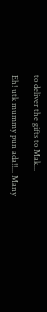to deliver the gifts to Mak...

Eh! utk mummy pun ada!!... Many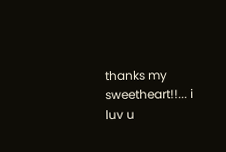thanks my sweetheart!!... i luv u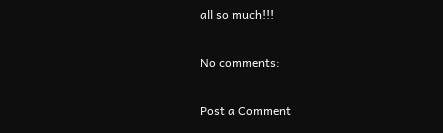all so much!!!

No comments:

Post a Comment